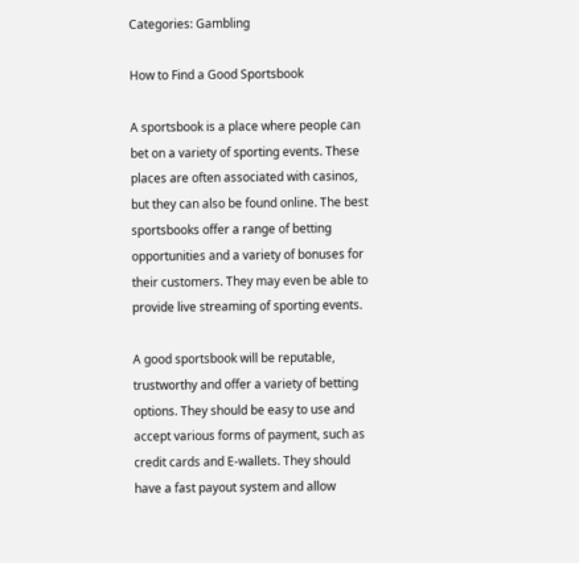Categories: Gambling

How to Find a Good Sportsbook

A sportsbook is a place where people can bet on a variety of sporting events. These places are often associated with casinos, but they can also be found online. The best sportsbooks offer a range of betting opportunities and a variety of bonuses for their customers. They may even be able to provide live streaming of sporting events.

A good sportsbook will be reputable, trustworthy and offer a variety of betting options. They should be easy to use and accept various forms of payment, such as credit cards and E-wallets. They should have a fast payout system and allow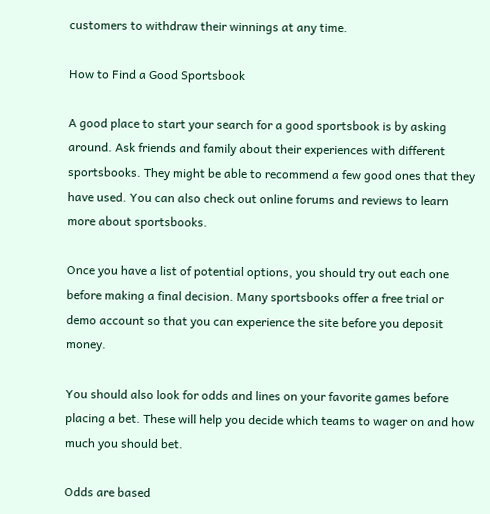customers to withdraw their winnings at any time.

How to Find a Good Sportsbook

A good place to start your search for a good sportsbook is by asking around. Ask friends and family about their experiences with different sportsbooks. They might be able to recommend a few good ones that they have used. You can also check out online forums and reviews to learn more about sportsbooks.

Once you have a list of potential options, you should try out each one before making a final decision. Many sportsbooks offer a free trial or demo account so that you can experience the site before you deposit money.

You should also look for odds and lines on your favorite games before placing a bet. These will help you decide which teams to wager on and how much you should bet.

Odds are based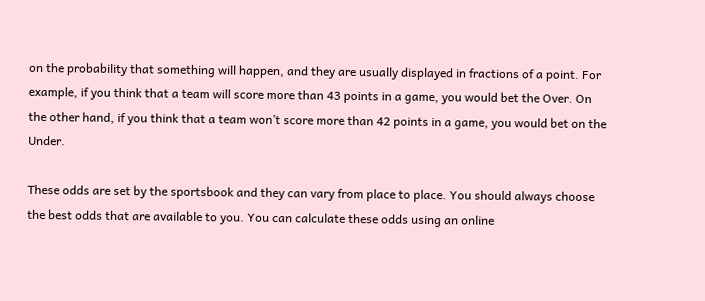on the probability that something will happen, and they are usually displayed in fractions of a point. For example, if you think that a team will score more than 43 points in a game, you would bet the Over. On the other hand, if you think that a team won’t score more than 42 points in a game, you would bet on the Under.

These odds are set by the sportsbook and they can vary from place to place. You should always choose the best odds that are available to you. You can calculate these odds using an online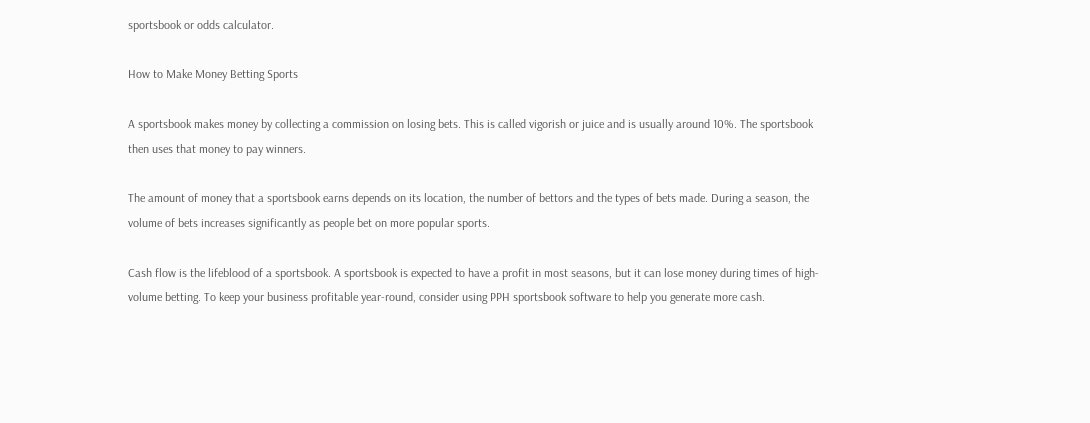sportsbook or odds calculator.

How to Make Money Betting Sports

A sportsbook makes money by collecting a commission on losing bets. This is called vigorish or juice and is usually around 10%. The sportsbook then uses that money to pay winners.

The amount of money that a sportsbook earns depends on its location, the number of bettors and the types of bets made. During a season, the volume of bets increases significantly as people bet on more popular sports.

Cash flow is the lifeblood of a sportsbook. A sportsbook is expected to have a profit in most seasons, but it can lose money during times of high-volume betting. To keep your business profitable year-round, consider using PPH sportsbook software to help you generate more cash.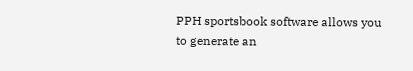PPH sportsbook software allows you to generate an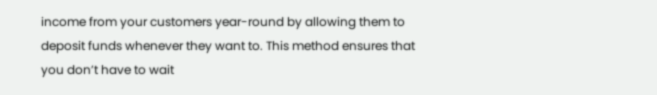income from your customers year-round by allowing them to deposit funds whenever they want to. This method ensures that you don’t have to wait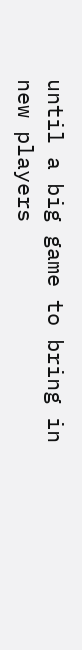until a big game to bring in new players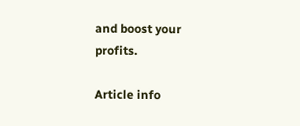and boost your profits.

Article info